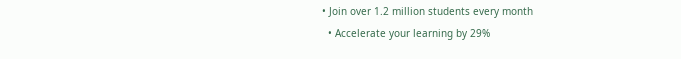• Join over 1.2 million students every month
  • Accelerate your learning by 29%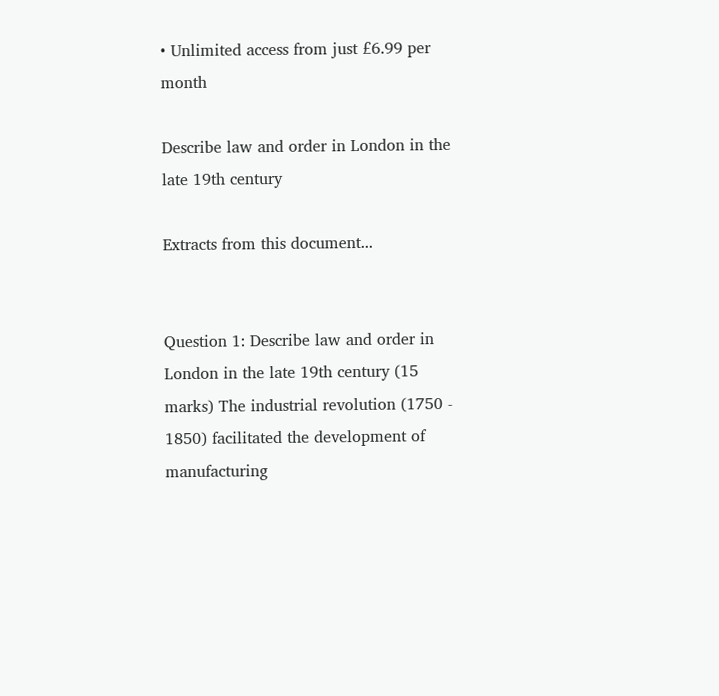• Unlimited access from just £6.99 per month

Describe law and order in London in the late 19th century

Extracts from this document...


Question 1: Describe law and order in London in the late 19th century (15 marks) The industrial revolution (1750 - 1850) facilitated the development of manufacturing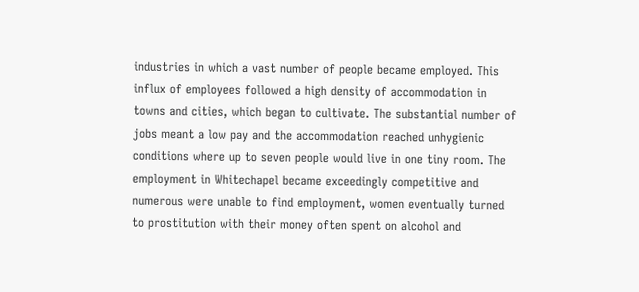industries in which a vast number of people became employed. This influx of employees followed a high density of accommodation in towns and cities, which began to cultivate. The substantial number of jobs meant a low pay and the accommodation reached unhygienic conditions where up to seven people would live in one tiny room. The employment in Whitechapel became exceedingly competitive and numerous were unable to find employment, women eventually turned to prostitution with their money often spent on alcohol and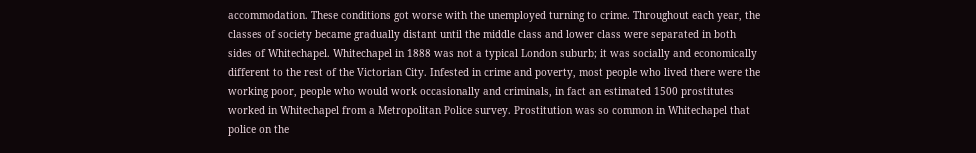accommodation. These conditions got worse with the unemployed turning to crime. Throughout each year, the classes of society became gradually distant until the middle class and lower class were separated in both sides of Whitechapel. Whitechapel in 1888 was not a typical London suburb; it was socially and economically different to the rest of the Victorian City. Infested in crime and poverty, most people who lived there were the working poor, people who would work occasionally and criminals, in fact an estimated 1500 prostitutes worked in Whitechapel from a Metropolitan Police survey. Prostitution was so common in Whitechapel that police on the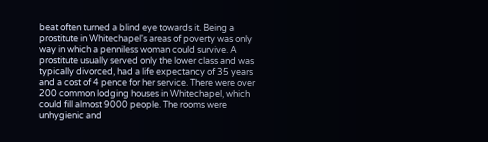beat often turned a blind eye towards it. Being a prostitute in Whitechapel's areas of poverty was only way in which a penniless woman could survive. A prostitute usually served only the lower class and was typically divorced, had a life expectancy of 35 years and a cost of 4 pence for her service. There were over 200 common lodging houses in Whitechapel, which could fill almost 9000 people. The rooms were unhygienic and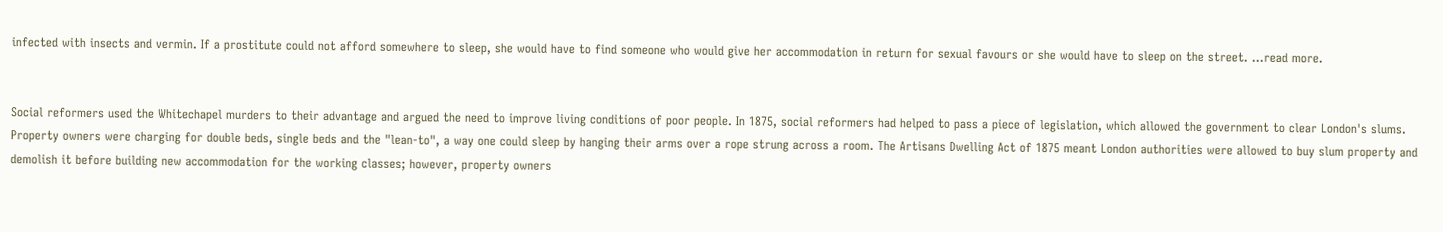infected with insects and vermin. If a prostitute could not afford somewhere to sleep, she would have to find someone who would give her accommodation in return for sexual favours or she would have to sleep on the street. ...read more.


Social reformers used the Whitechapel murders to their advantage and argued the need to improve living conditions of poor people. In 1875, social reformers had helped to pass a piece of legislation, which allowed the government to clear London's slums. Property owners were charging for double beds, single beds and the "lean-to", a way one could sleep by hanging their arms over a rope strung across a room. The Artisans Dwelling Act of 1875 meant London authorities were allowed to buy slum property and demolish it before building new accommodation for the working classes; however, property owners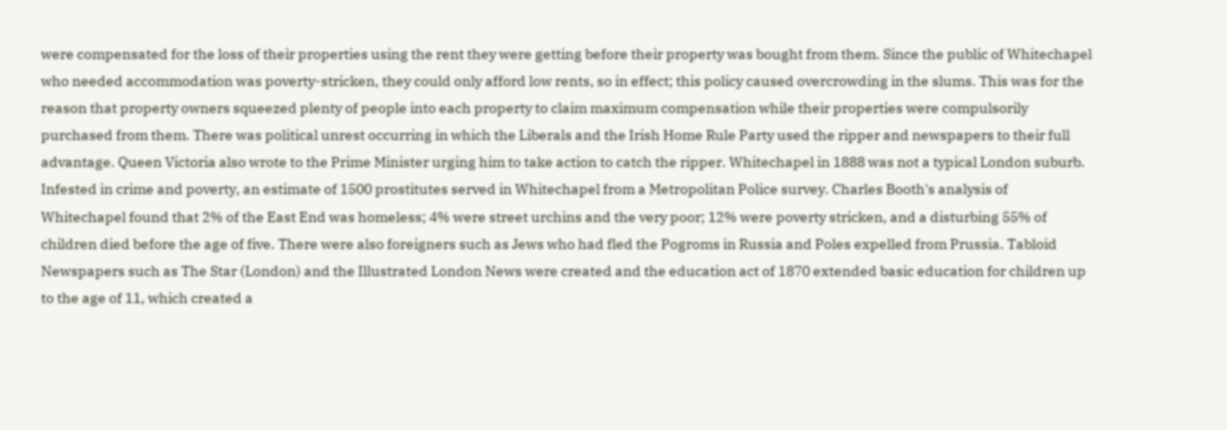were compensated for the loss of their properties using the rent they were getting before their property was bought from them. Since the public of Whitechapel who needed accommodation was poverty-stricken, they could only afford low rents, so in effect; this policy caused overcrowding in the slums. This was for the reason that property owners squeezed plenty of people into each property to claim maximum compensation while their properties were compulsorily purchased from them. There was political unrest occurring in which the Liberals and the Irish Home Rule Party used the ripper and newspapers to their full advantage. Queen Victoria also wrote to the Prime Minister urging him to take action to catch the ripper. Whitechapel in 1888 was not a typical London suburb. Infested in crime and poverty, an estimate of 1500 prostitutes served in Whitechapel from a Metropolitan Police survey. Charles Booth's analysis of Whitechapel found that 2% of the East End was homeless; 4% were street urchins and the very poor; 12% were poverty stricken, and a disturbing 55% of children died before the age of five. There were also foreigners such as Jews who had fled the Pogroms in Russia and Poles expelled from Prussia. Tabloid Newspapers such as The Star (London) and the Illustrated London News were created and the education act of 1870 extended basic education for children up to the age of 11, which created a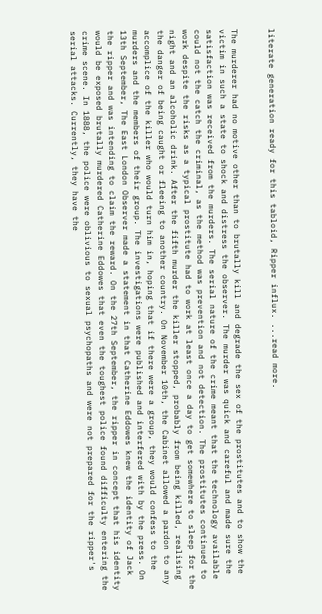literate generation ready for this tabloid, Ripper influx. ...read more.


The murderer had no motive other than to brutally kill and degrade the sex of the prostitutes and to show the victim in such a state to shock and distress the observer. The murder was quick and careful and made sure the satisfaction was received from the murders. The serial nature of the crime meant that the technology available could not the catch the criminal, as the method was prevention and not detection. The prostitutes continued to work despite the risks as a typical prostitute had to work at least once a day to get somewhere to sleep for the night and an alcoholic drink. After the fifth murder the killer stopped, probably from being killed, realising the danger of being caught or fleeing to another country. On November 10th, the Cabinet allowed a pardon to any accomplice of the killer who would turn him in, hoping that if there were a group, they would confess to the murders and the members of their group. The investigations were published and interfered with by the press. On 13th September, The East London Observer made a statement in that Catherine Eddowes knew the identity of Jack the ripper and was intending to claim the reward. On the 27th September, the ripper in concept that his identity would be exposed brutally murdered Catherine Eddowes that even the toughest police found difficulty entering the crime scene. In 1888, the police were oblivious to sexual psychopaths and were not prepared for the ripper's serial attacks. Currently, they have the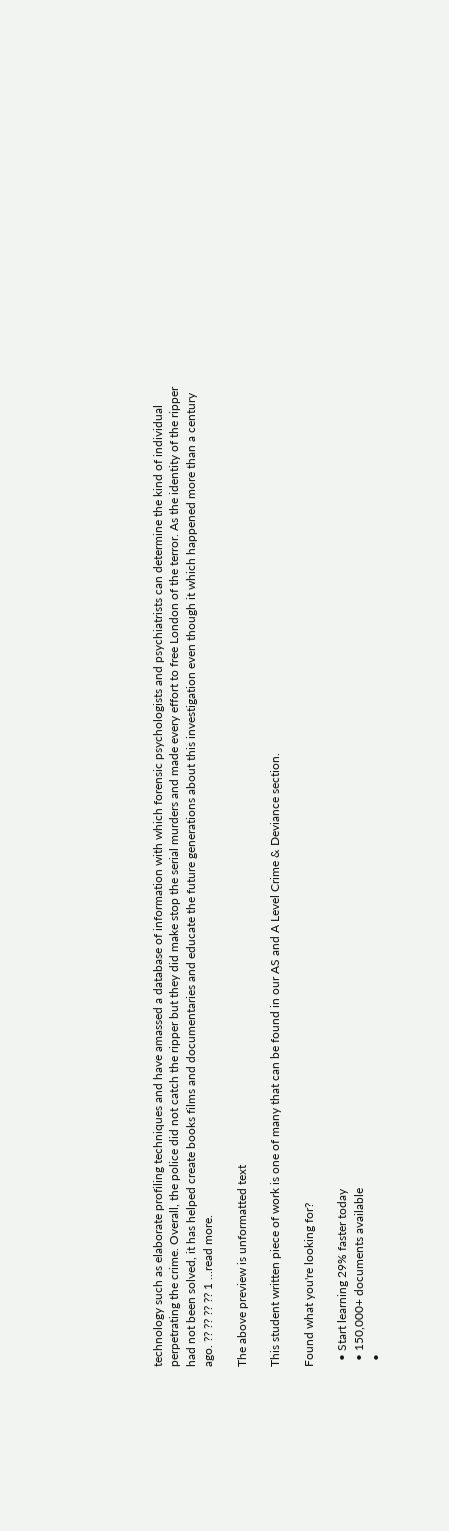technology such as elaborate profiling techniques and have amassed a database of information with which forensic psychologists and psychiatrists can determine the kind of individual perpetrating the crime. Overall, the police did not catch the ripper but they did make stop the serial murders and made every effort to free London of the terror. As the identity of the ripper had not been solved, it has helped create books films and documentaries and educate the future generations about this investigation even though it which happened more than a century ago. ?? ?? ?? ?? 1 ...read more.

The above preview is unformatted text

This student written piece of work is one of many that can be found in our AS and A Level Crime & Deviance section.

Found what you're looking for?

  • Start learning 29% faster today
  • 150,000+ documents available
  •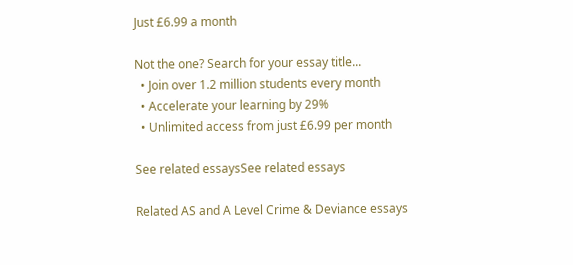Just £6.99 a month

Not the one? Search for your essay title...
  • Join over 1.2 million students every month
  • Accelerate your learning by 29%
  • Unlimited access from just £6.99 per month

See related essaysSee related essays

Related AS and A Level Crime & Deviance essays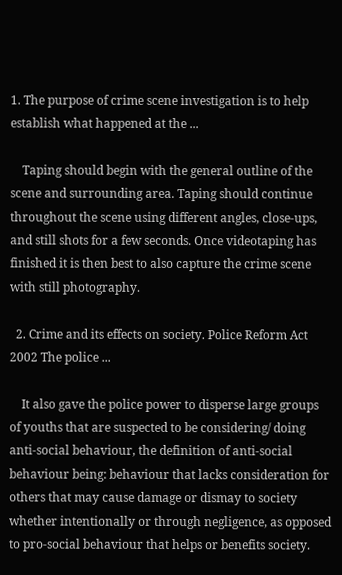1. The purpose of crime scene investigation is to help establish what happened at the ...

    Taping should begin with the general outline of the scene and surrounding area. Taping should continue throughout the scene using different angles, close-ups, and still shots for a few seconds. Once videotaping has finished it is then best to also capture the crime scene with still photography.

  2. Crime and its effects on society. Police Reform Act 2002 The police ...

    It also gave the police power to disperse large groups of youths that are suspected to be considering/ doing anti-social behaviour, the definition of anti-social behaviour being: behaviour that lacks consideration for others that may cause damage or dismay to society whether intentionally or through negligence, as opposed to pro-social behaviour that helps or benefits society.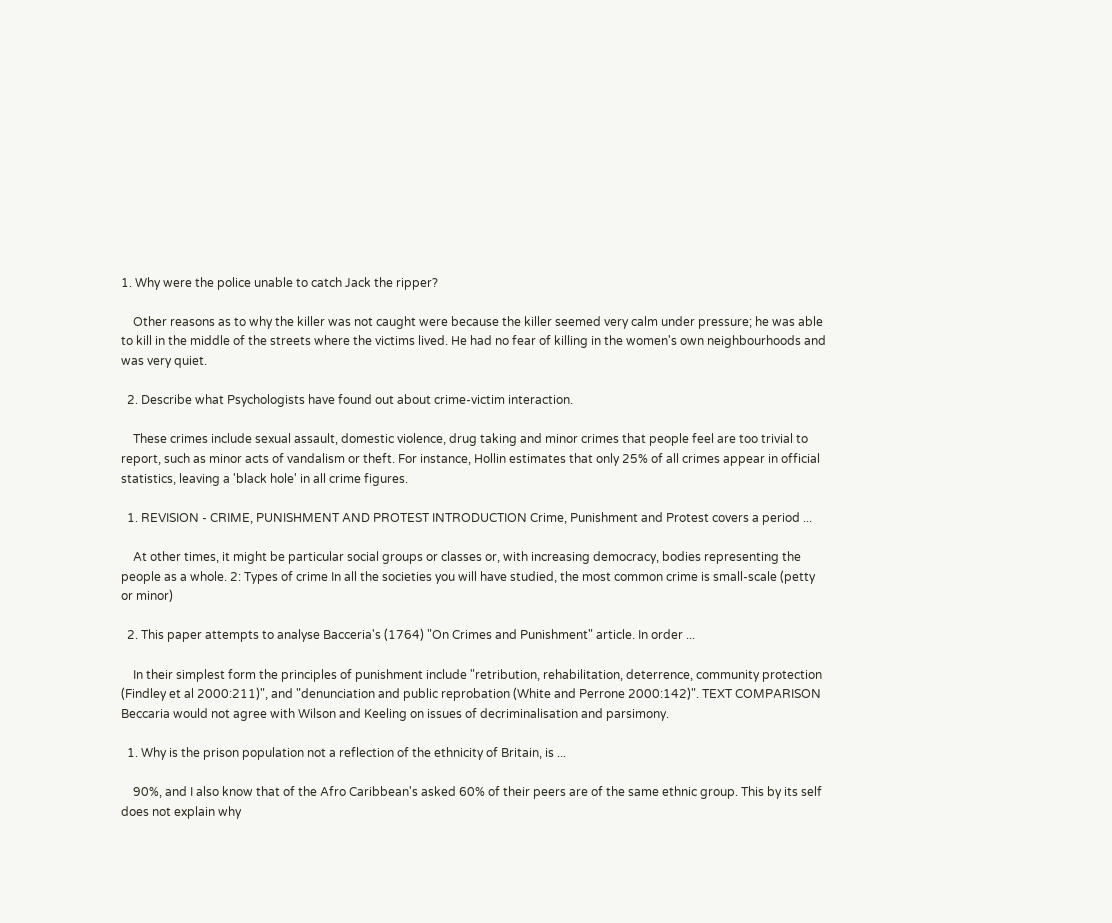1. Why were the police unable to catch Jack the ripper?

    Other reasons as to why the killer was not caught were because the killer seemed very calm under pressure; he was able to kill in the middle of the streets where the victims lived. He had no fear of killing in the women's own neighbourhoods and was very quiet.

  2. Describe what Psychologists have found out about crime-victim interaction.

    These crimes include sexual assault, domestic violence, drug taking and minor crimes that people feel are too trivial to report, such as minor acts of vandalism or theft. For instance, Hollin estimates that only 25% of all crimes appear in official statistics, leaving a 'black hole' in all crime figures.

  1. REVISION - CRIME, PUNISHMENT AND PROTEST INTRODUCTION Crime, Punishment and Protest covers a period ...

    At other times, it might be particular social groups or classes or, with increasing democracy, bodies representing the people as a whole. 2: Types of crime In all the societies you will have studied, the most common crime is small-scale (petty or minor)

  2. This paper attempts to analyse Bacceria's (1764) "On Crimes and Punishment" article. In order ...

    In their simplest form the principles of punishment include "retribution, rehabilitation, deterrence, community protection (Findley et al 2000:211)", and "denunciation and public reprobation (White and Perrone 2000:142)". TEXT COMPARISON Beccaria would not agree with Wilson and Keeling on issues of decriminalisation and parsimony.

  1. Why is the prison population not a reflection of the ethnicity of Britain, is ...

    90%, and I also know that of the Afro Caribbean's asked 60% of their peers are of the same ethnic group. This by its self does not explain why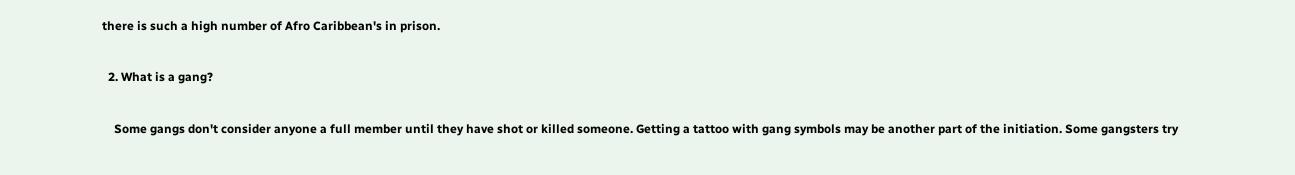there is such a high number of Afro Caribbean's in prison.

  2. What is a gang?

    Some gangs don't consider anyone a full member until they have shot or killed someone. Getting a tattoo with gang symbols may be another part of the initiation. Some gangsters try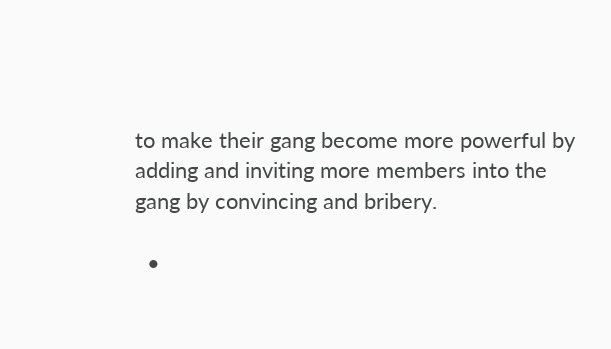to make their gang become more powerful by adding and inviting more members into the gang by convincing and bribery.

  •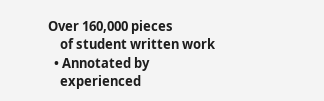Over 160,000 pieces
    of student written work
  • Annotated by
    experienced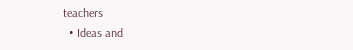teachers
  • Ideas and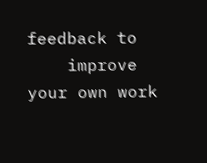feedback to
    improve your own work